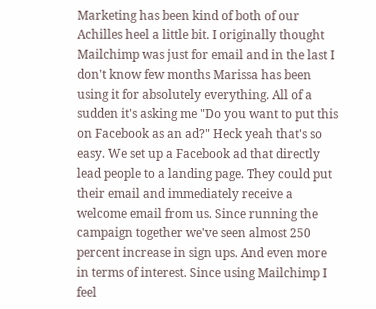Marketing has been kind of both of our Achilles heel a little bit. I originally thought Mailchimp was just for email and in the last I don't know few months Marissa has been using it for absolutely everything. All of a sudden it's asking me "Do you want to put this on Facebook as an ad?" Heck yeah that's so easy. We set up a Facebook ad that directly lead people to a landing page. They could put their email and immediately receive a welcome email from us. Since running the campaign together we've seen almost 250 percent increase in sign ups. And even more in terms of interest. Since using Mailchimp I feel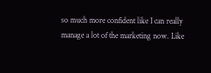so much more confident like I can really manage a lot of the marketing now. Like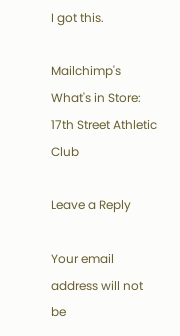I got this.

Mailchimp's What's in Store: 17th Street Athletic Club

Leave a Reply

Your email address will not be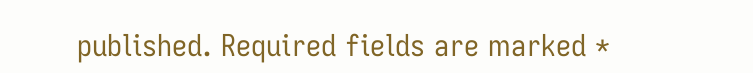published. Required fields are marked *